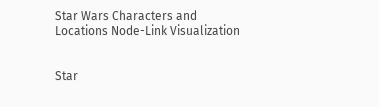Star Wars Characters and Locations Node-Link Visualization


Star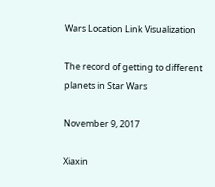Wars Location Link Visualization

The record of getting to different planets in Star Wars

November 9, 2017

Xiaxin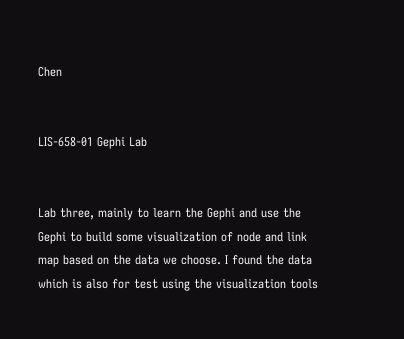Chen


LIS-658-01 Gephi Lab


Lab three, mainly to learn the Gephi and use the Gephi to build some visualization of node and link map based on the data we choose. I found the data which is also for test using the visualization tools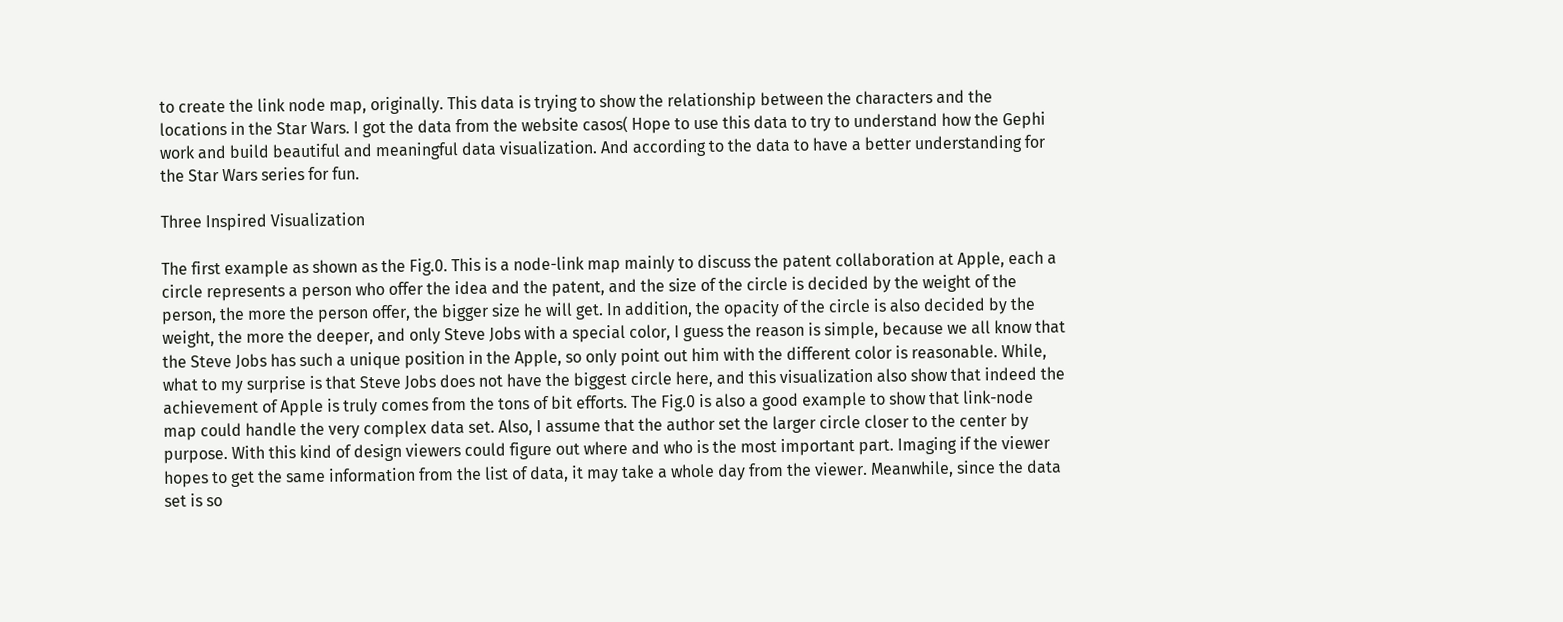to create the link node map, originally. This data is trying to show the relationship between the characters and the locations in the Star Wars. I got the data from the website casos( Hope to use this data to try to understand how the Gephi work and build beautiful and meaningful data visualization. And according to the data to have a better understanding for the Star Wars series for fun.

Three Inspired Visualization

The first example as shown as the Fig.0. This is a node-link map mainly to discuss the patent collaboration at Apple, each a circle represents a person who offer the idea and the patent, and the size of the circle is decided by the weight of the person, the more the person offer, the bigger size he will get. In addition, the opacity of the circle is also decided by the weight, the more the deeper, and only Steve Jobs with a special color, I guess the reason is simple, because we all know that the Steve Jobs has such a unique position in the Apple, so only point out him with the different color is reasonable. While, what to my surprise is that Steve Jobs does not have the biggest circle here, and this visualization also show that indeed the achievement of Apple is truly comes from the tons of bit efforts. The Fig.0 is also a good example to show that link-node map could handle the very complex data set. Also, I assume that the author set the larger circle closer to the center by purpose. With this kind of design viewers could figure out where and who is the most important part. Imaging if the viewer hopes to get the same information from the list of data, it may take a whole day from the viewer. Meanwhile, since the data set is so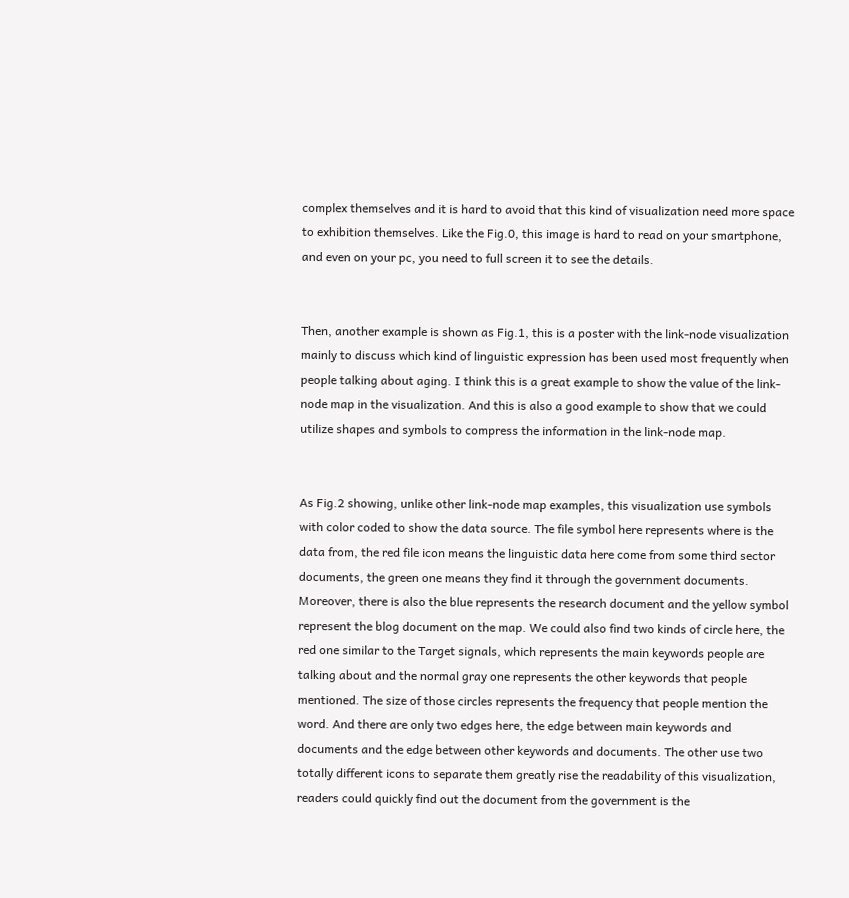complex themselves and it is hard to avoid that this kind of visualization need more space to exhibition themselves. Like the Fig.0, this image is hard to read on your smartphone, and even on your pc, you need to full screen it to see the details.


Then, another example is shown as Fig.1, this is a poster with the link-node visualization mainly to discuss which kind of linguistic expression has been used most frequently when people talking about aging. I think this is a great example to show the value of the link-node map in the visualization. And this is also a good example to show that we could utilize shapes and symbols to compress the information in the link-node map.


As Fig.2 showing, unlike other link-node map examples, this visualization use symbols with color coded to show the data source. The file symbol here represents where is the data from, the red file icon means the linguistic data here come from some third sector documents, the green one means they find it through the government documents. Moreover, there is also the blue represents the research document and the yellow symbol represent the blog document on the map. We could also find two kinds of circle here, the red one similar to the Target signals, which represents the main keywords people are talking about and the normal gray one represents the other keywords that people mentioned. The size of those circles represents the frequency that people mention the word. And there are only two edges here, the edge between main keywords and documents and the edge between other keywords and documents. The other use two totally different icons to separate them greatly rise the readability of this visualization, readers could quickly find out the document from the government is the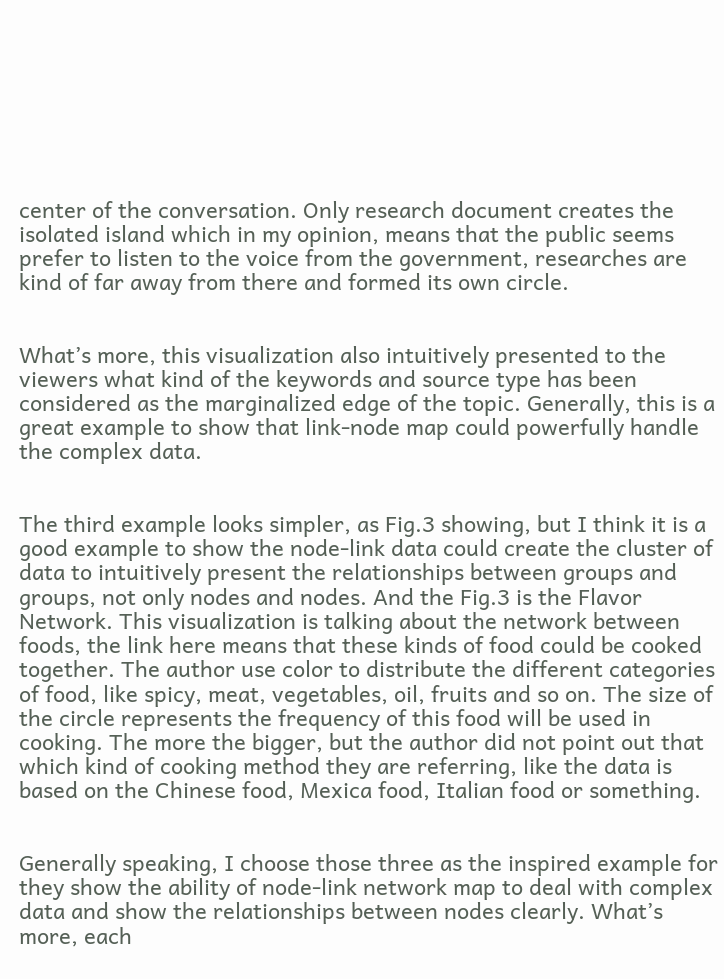center of the conversation. Only research document creates the isolated island which in my opinion, means that the public seems prefer to listen to the voice from the government, researches are kind of far away from there and formed its own circle.


What’s more, this visualization also intuitively presented to the viewers what kind of the keywords and source type has been considered as the marginalized edge of the topic. Generally, this is a great example to show that link-node map could powerfully handle the complex data.


The third example looks simpler, as Fig.3 showing, but I think it is a good example to show the node-link data could create the cluster of data to intuitively present the relationships between groups and groups, not only nodes and nodes. And the Fig.3 is the Flavor Network. This visualization is talking about the network between foods, the link here means that these kinds of food could be cooked together. The author use color to distribute the different categories of food, like spicy, meat, vegetables, oil, fruits and so on. The size of the circle represents the frequency of this food will be used in cooking. The more the bigger, but the author did not point out that which kind of cooking method they are referring, like the data is based on the Chinese food, Mexica food, Italian food or something.


Generally speaking, I choose those three as the inspired example for they show the ability of node-link network map to deal with complex data and show the relationships between nodes clearly. What’s more, each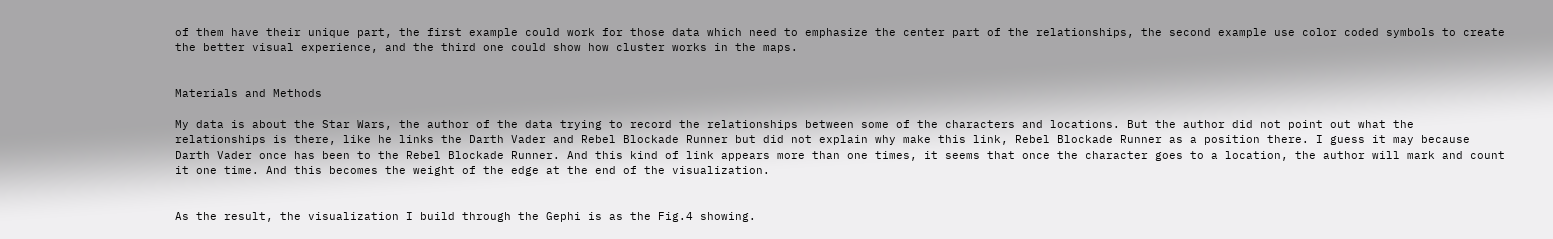of them have their unique part, the first example could work for those data which need to emphasize the center part of the relationships, the second example use color coded symbols to create the better visual experience, and the third one could show how cluster works in the maps.


Materials and Methods

My data is about the Star Wars, the author of the data trying to record the relationships between some of the characters and locations. But the author did not point out what the relationships is there, like he links the Darth Vader and Rebel Blockade Runner but did not explain why make this link, Rebel Blockade Runner as a position there. I guess it may because Darth Vader once has been to the Rebel Blockade Runner. And this kind of link appears more than one times, it seems that once the character goes to a location, the author will mark and count it one time. And this becomes the weight of the edge at the end of the visualization.


As the result, the visualization I build through the Gephi is as the Fig.4 showing.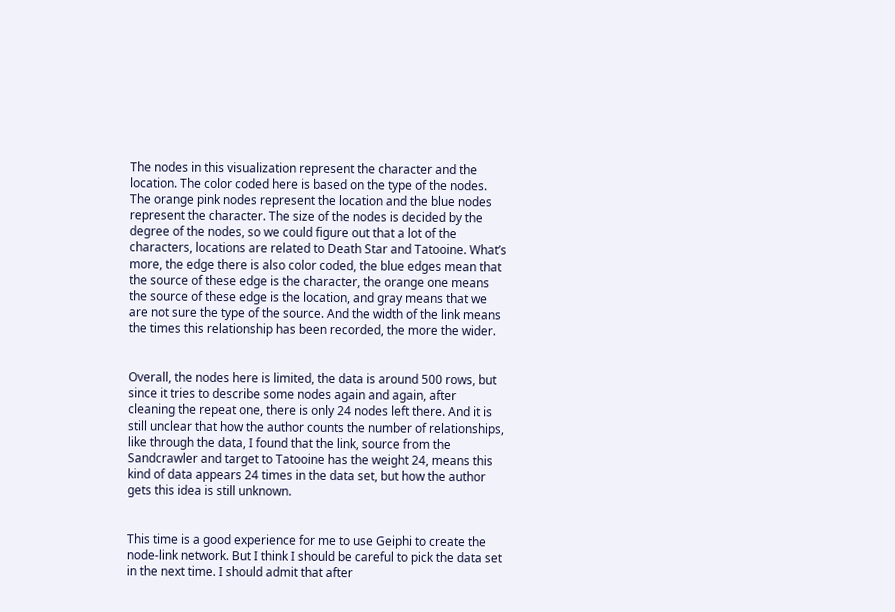The nodes in this visualization represent the character and the location. The color coded here is based on the type of the nodes. The orange pink nodes represent the location and the blue nodes represent the character. The size of the nodes is decided by the degree of the nodes, so we could figure out that a lot of the characters, locations are related to Death Star and Tatooine. What’s more, the edge there is also color coded, the blue edges mean that the source of these edge is the character, the orange one means the source of these edge is the location, and gray means that we are not sure the type of the source. And the width of the link means the times this relationship has been recorded, the more the wider.


Overall, the nodes here is limited, the data is around 500 rows, but since it tries to describe some nodes again and again, after cleaning the repeat one, there is only 24 nodes left there. And it is still unclear that how the author counts the number of relationships, like through the data, I found that the link, source from the Sandcrawler and target to Tatooine has the weight 24, means this kind of data appears 24 times in the data set, but how the author gets this idea is still unknown.


This time is a good experience for me to use Geiphi to create the node-link network. But I think I should be careful to pick the data set in the next time. I should admit that after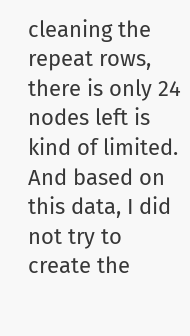cleaning the repeat rows, there is only 24 nodes left is kind of limited. And based on this data, I did not try to create the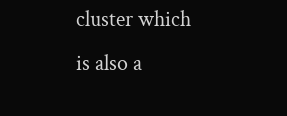cluster which is also a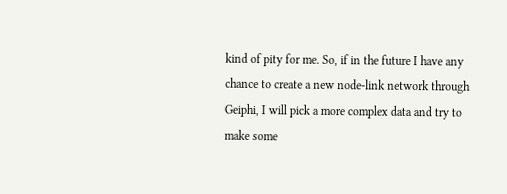kind of pity for me. So, if in the future I have any chance to create a new node-link network through Geiphi, I will pick a more complex data and try to make some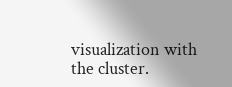visualization with the cluster.